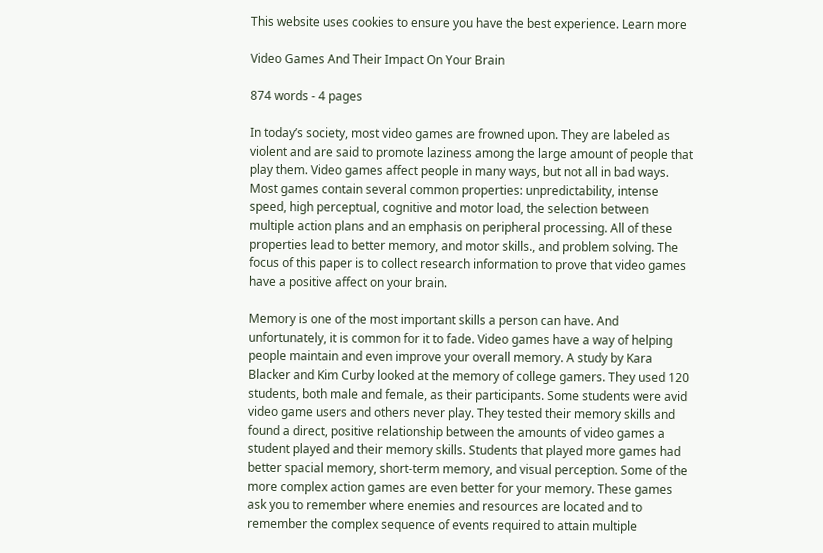This website uses cookies to ensure you have the best experience. Learn more

Video Games And Their Impact On Your Brain

874 words - 4 pages

In today’s society, most video games are frowned upon. They are labeled as violent and are said to promote laziness among the large amount of people that play them. Video games affect people in many ways, but not all in bad ways. Most games contain several common properties: unpredictability, intense speed, high perceptual, cognitive and motor load, the selection between multiple action plans and an emphasis on peripheral processing. All of these properties lead to better memory, and motor skills., and problem solving. The focus of this paper is to collect research information to prove that video games have a positive affect on your brain.

Memory is one of the most important skills a person can have. And unfortunately, it is common for it to fade. Video games have a way of helping people maintain and even improve your overall memory. A study by Kara Blacker and Kim Curby looked at the memory of college gamers. They used 120 students, both male and female, as their participants. Some students were avid video game users and others never play. They tested their memory skills and found a direct, positive relationship between the amounts of video games a student played and their memory skills. Students that played more games had better spacial memory, short-term memory, and visual perception. Some of the more complex action games are even better for your memory. These games ask you to remember where enemies and resources are located and to remember the complex sequence of events required to attain multiple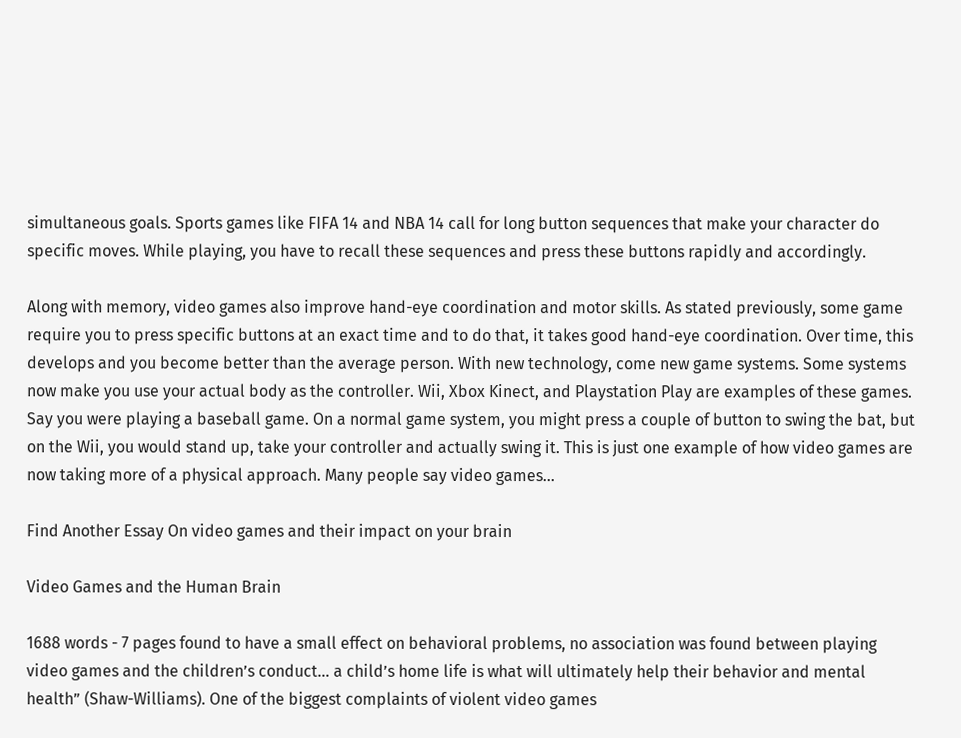simultaneous goals. Sports games like FIFA 14 and NBA 14 call for long button sequences that make your character do specific moves. While playing, you have to recall these sequences and press these buttons rapidly and accordingly.

Along with memory, video games also improve hand-eye coordination and motor skills. As stated previously, some game require you to press specific buttons at an exact time and to do that, it takes good hand-eye coordination. Over time, this develops and you become better than the average person. With new technology, come new game systems. Some systems now make you use your actual body as the controller. Wii, Xbox Kinect, and Playstation Play are examples of these games. Say you were playing a baseball game. On a normal game system, you might press a couple of button to swing the bat, but on the Wii, you would stand up, take your controller and actually swing it. This is just one example of how video games are now taking more of a physical approach. Many people say video games...

Find Another Essay On video games and their impact on your brain

Video Games and the Human Brain

1688 words - 7 pages found to have a small effect on behavioral problems, no association was found between playing video games and the children’s conduct… a child’s home life is what will ultimately help their behavior and mental health” (Shaw-Williams). One of the biggest complaints of violent video games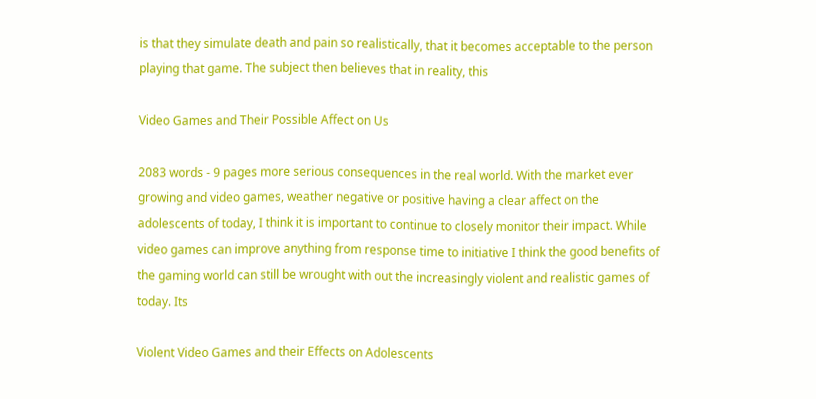is that they simulate death and pain so realistically, that it becomes acceptable to the person playing that game. The subject then believes that in reality, this

Video Games and Their Possible Affect on Us

2083 words - 9 pages more serious consequences in the real world. With the market ever growing and video games, weather negative or positive having a clear affect on the adolescents of today, I think it is important to continue to closely monitor their impact. While video games can improve anything from response time to initiative I think the good benefits of the gaming world can still be wrought with out the increasingly violent and realistic games of today. Its

Violent Video Games and their Effects on Adolescents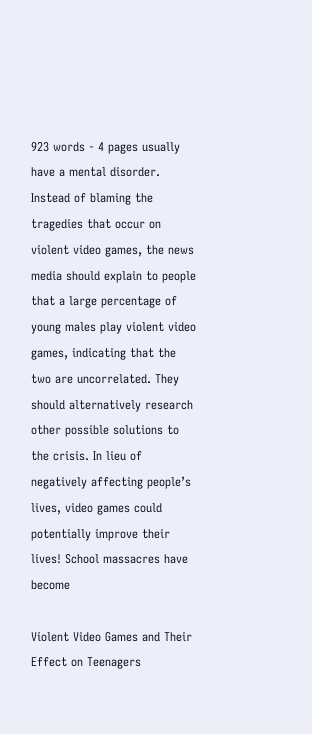923 words - 4 pages usually have a mental disorder. Instead of blaming the tragedies that occur on violent video games, the news media should explain to people that a large percentage of young males play violent video games, indicating that the two are uncorrelated. They should alternatively research other possible solutions to the crisis. In lieu of negatively affecting people’s lives, video games could potentially improve their lives! School massacres have become

Violent Video Games and Their Effect on Teenagers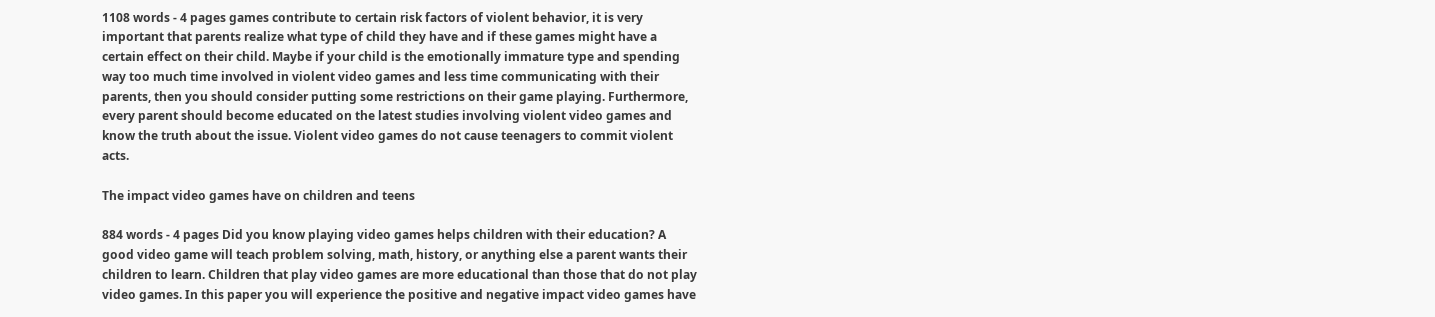1108 words - 4 pages games contribute to certain risk factors of violent behavior, it is very important that parents realize what type of child they have and if these games might have a certain effect on their child. Maybe if your child is the emotionally immature type and spending way too much time involved in violent video games and less time communicating with their parents, then you should consider putting some restrictions on their game playing. Furthermore, every parent should become educated on the latest studies involving violent video games and know the truth about the issue. Violent video games do not cause teenagers to commit violent acts.

The impact video games have on children and teens

884 words - 4 pages Did you know playing video games helps children with their education? A good video game will teach problem solving, math, history, or anything else a parent wants their children to learn. Children that play video games are more educational than those that do not play video games. In this paper you will experience the positive and negative impact video games have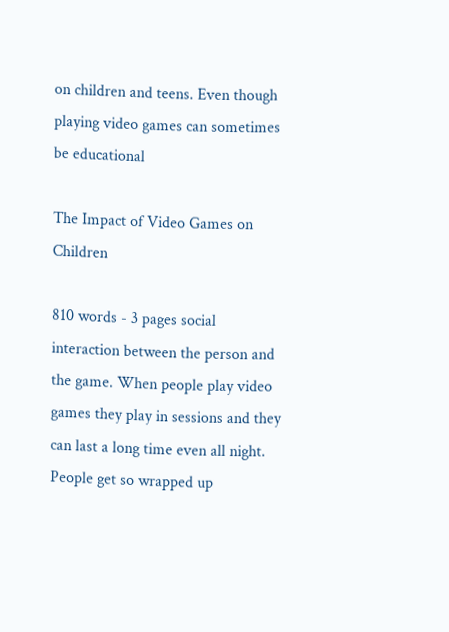on children and teens. Even though playing video games can sometimes be educational

The Impact of Video Games on Children

810 words - 3 pages social interaction between the person and the game. When people play video games they play in sessions and they can last a long time even all night. People get so wrapped up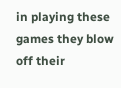in playing these games they blow off their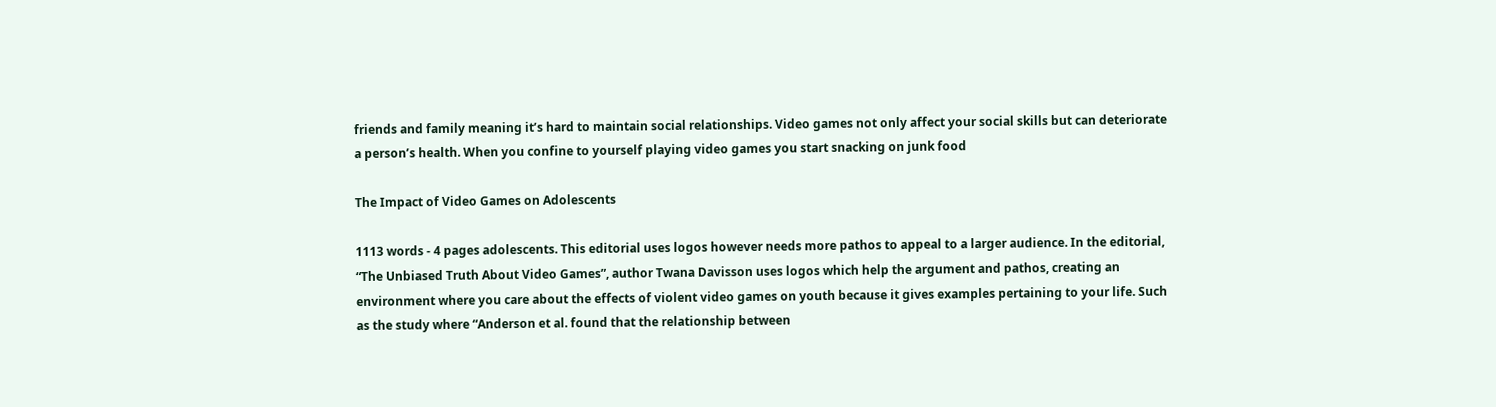friends and family meaning it’s hard to maintain social relationships. Video games not only affect your social skills but can deteriorate a person’s health. When you confine to yourself playing video games you start snacking on junk food

The Impact of Video Games on Adolescents

1113 words - 4 pages adolescents. This editorial uses logos however needs more pathos to appeal to a larger audience. In the editorial, “The Unbiased Truth About Video Games”, author Twana Davisson uses logos which help the argument and pathos, creating an environment where you care about the effects of violent video games on youth because it gives examples pertaining to your life. Such as the study where “Anderson et al. found that the relationship between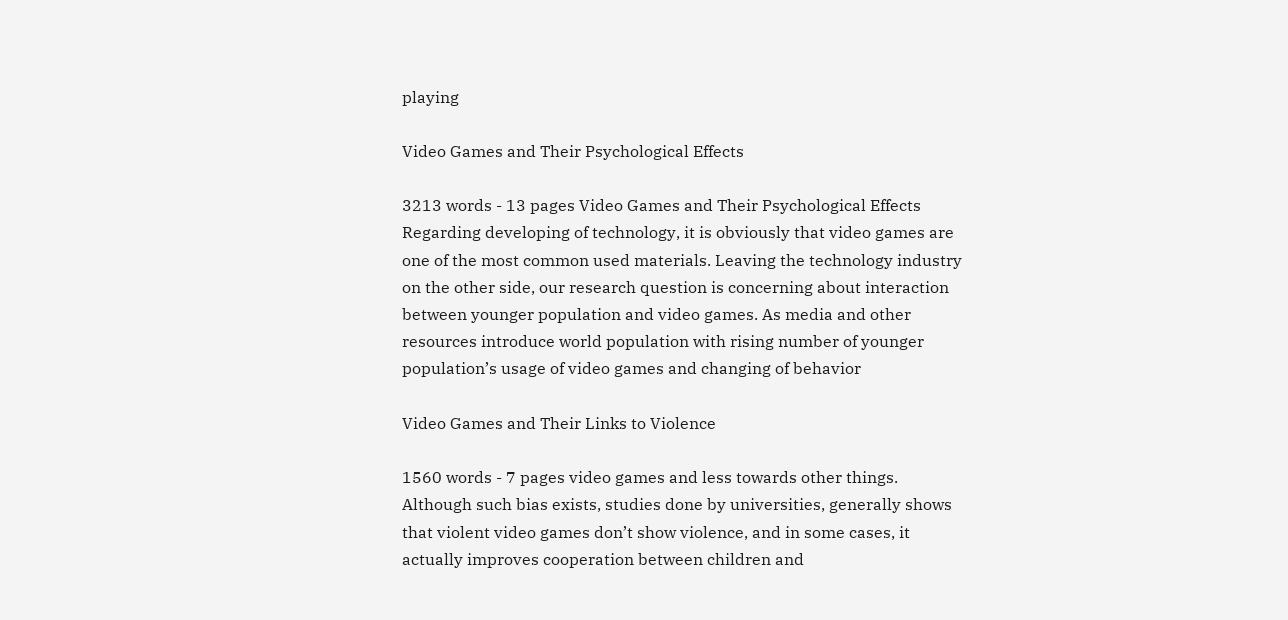playing

Video Games and Their Psychological Effects

3213 words - 13 pages Video Games and Their Psychological Effects Regarding developing of technology, it is obviously that video games are one of the most common used materials. Leaving the technology industry on the other side, our research question is concerning about interaction between younger population and video games. As media and other resources introduce world population with rising number of younger population’s usage of video games and changing of behavior

Video Games and Their Links to Violence

1560 words - 7 pages video games and less towards other things. Although such bias exists, studies done by universities, generally shows that violent video games don’t show violence, and in some cases, it actually improves cooperation between children and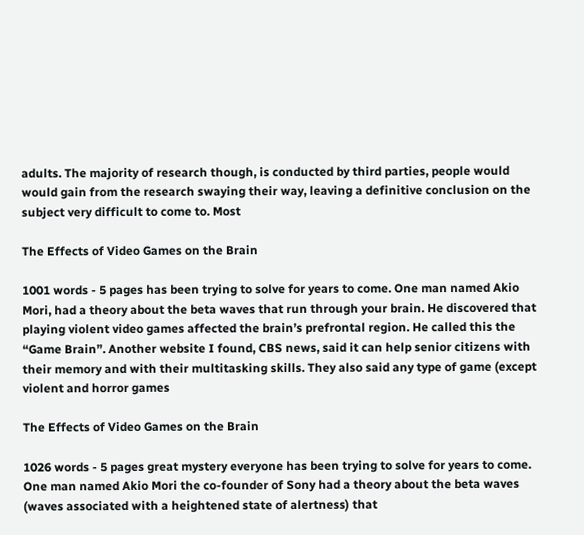adults. The majority of research though, is conducted by third parties, people would would gain from the research swaying their way, leaving a definitive conclusion on the subject very difficult to come to. Most

The Effects of Video Games on the Brain

1001 words - 5 pages has been trying to solve for years to come. One man named Akio Mori, had a theory about the beta waves that run through your brain. He discovered that playing violent video games affected the brain’s prefrontal region. He called this the “Game Brain”. Another website I found, CBS news, said it can help senior citizens with their memory and with their multitasking skills. They also said any type of game (except violent and horror games

The Effects of Video Games on the Brain

1026 words - 5 pages great mystery everyone has been trying to solve for years to come. One man named Akio Mori the co-founder of Sony had a theory about the beta waves (waves associated with a heightened state of alertness) that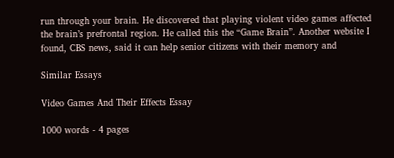run through your brain. He discovered that playing violent video games affected the brain’s prefrontal region. He called this the “Game Brain”. Another website I found, CBS news, said it can help senior citizens with their memory and

Similar Essays

Video Games And Their Effects Essay

1000 words - 4 pages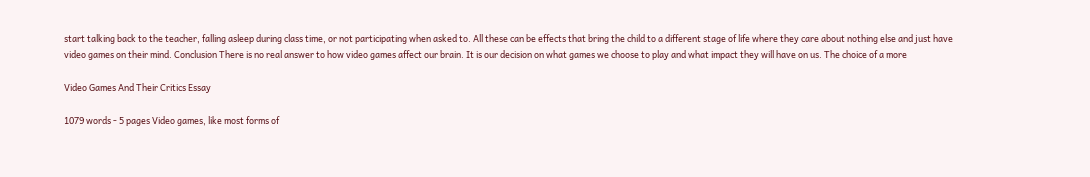start talking back to the teacher, falling asleep during class time, or not participating when asked to. All these can be effects that bring the child to a different stage of life where they care about nothing else and just have video games on their mind. Conclusion There is no real answer to how video games affect our brain. It is our decision on what games we choose to play and what impact they will have on us. The choice of a more

Video Games And Their Critics Essay

1079 words - 5 pages Video games, like most forms of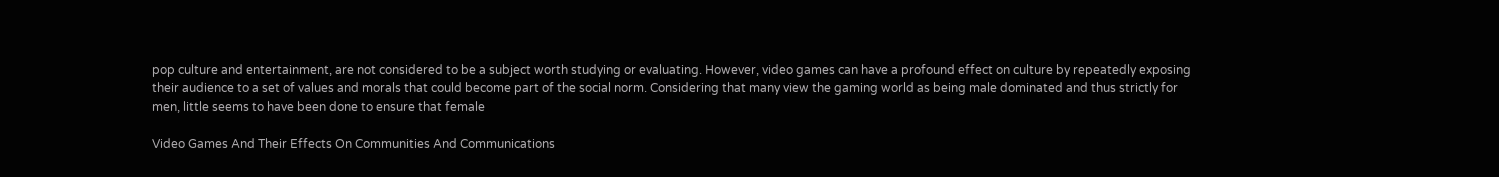pop culture and entertainment, are not considered to be a subject worth studying or evaluating. However, video games can have a profound effect on culture by repeatedly exposing their audience to a set of values and morals that could become part of the social norm. Considering that many view the gaming world as being male dominated and thus strictly for men, little seems to have been done to ensure that female

Video Games And Their Effects On Communities And Communications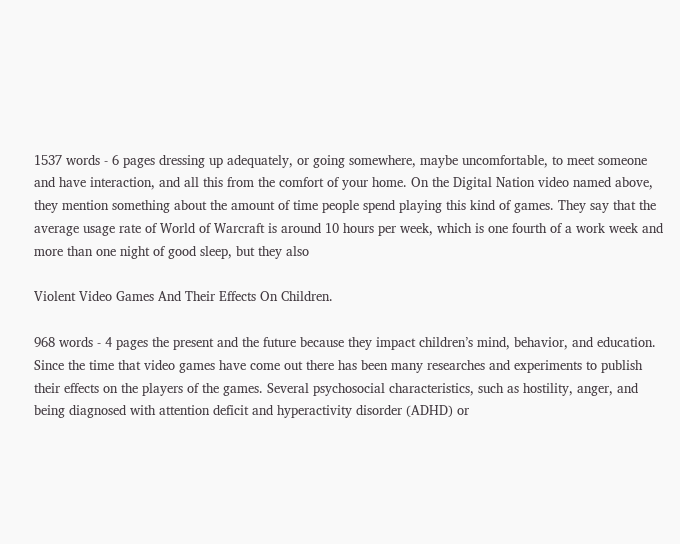1537 words - 6 pages dressing up adequately, or going somewhere, maybe uncomfortable, to meet someone and have interaction, and all this from the comfort of your home. On the Digital Nation video named above, they mention something about the amount of time people spend playing this kind of games. They say that the average usage rate of World of Warcraft is around 10 hours per week, which is one fourth of a work week and more than one night of good sleep, but they also

Violent Video Games And Their Effects On Children.

968 words - 4 pages the present and the future because they impact children’s mind, behavior, and education. Since the time that video games have come out there has been many researches and experiments to publish their effects on the players of the games. Several psychosocial characteristics, such as hostility, anger, and being diagnosed with attention deficit and hyperactivity disorder (ADHD) or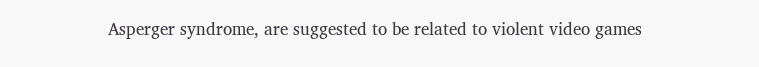Asperger syndrome, are suggested to be related to violent video games